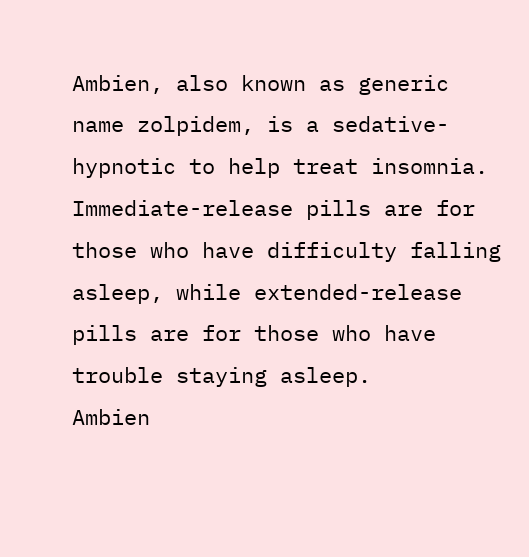Ambien, also known as generic name zolpidem, is a sedative-hypnotic to help treat insomnia. Immediate-release pills are for those who have difficulty falling asleep, while extended-release pills are for those who have trouble staying asleep.
Ambien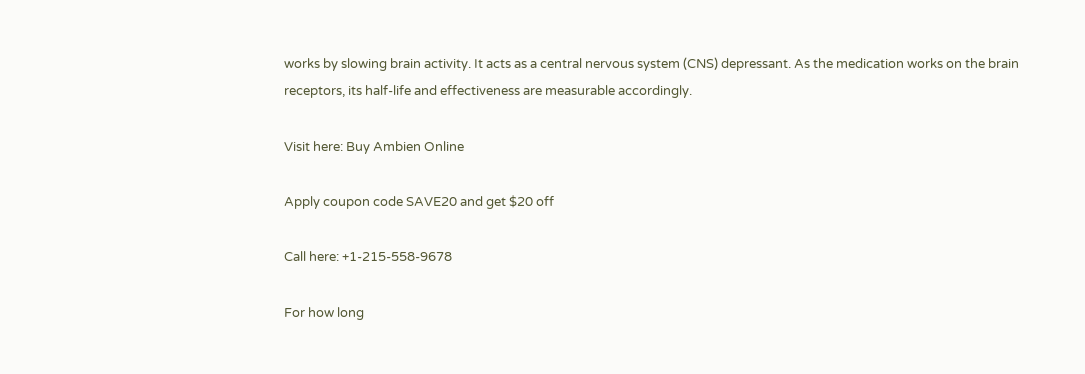works by slowing brain activity. It acts as a central nervous system (CNS) depressant. As the medication works on the brain receptors, its half-life and effectiveness are measurable accordingly.

Visit here: Buy Ambien Online

Apply coupon code SAVE20 and get $20 off

Call here: +1-215-558-9678

For how long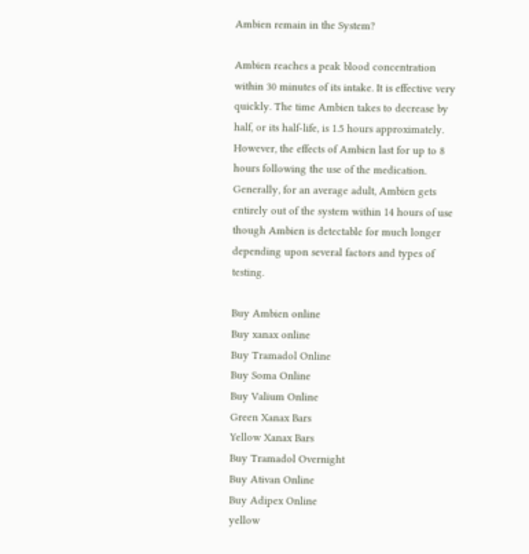Ambien remain in the System?

Ambien reaches a peak blood concentration within 30 minutes of its intake. It is effective very quickly. The time Ambien takes to decrease by half, or its half-life, is 1.5 hours approximately. However, the effects of Ambien last for up to 8 hours following the use of the medication. Generally, for an average adult, Ambien gets entirely out of the system within 14 hours of use though Ambien is detectable for much longer depending upon several factors and types of testing.

Buy Ambien online
Buy xanax online
Buy Tramadol Online
Buy Soma Online
Buy Valium Online
Green Xanax Bars
Yellow Xanax Bars
Buy Tramadol Overnight
Buy Ativan Online
Buy Adipex Online
yellow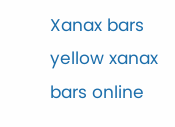Xanax bars
yellow xanax bars online